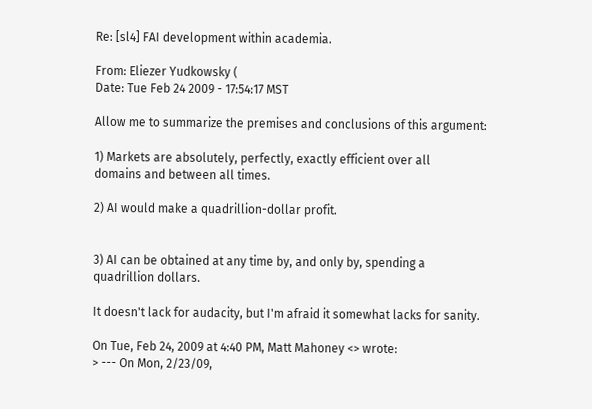Re: [sl4] FAI development within academia.

From: Eliezer Yudkowsky (
Date: Tue Feb 24 2009 - 17:54:17 MST

Allow me to summarize the premises and conclusions of this argument:

1) Markets are absolutely, perfectly, exactly efficient over all
domains and between all times.

2) AI would make a quadrillion-dollar profit.


3) AI can be obtained at any time by, and only by, spending a
quadrillion dollars.

It doesn't lack for audacity, but I'm afraid it somewhat lacks for sanity.

On Tue, Feb 24, 2009 at 4:40 PM, Matt Mahoney <> wrote:
> --- On Mon, 2/23/09,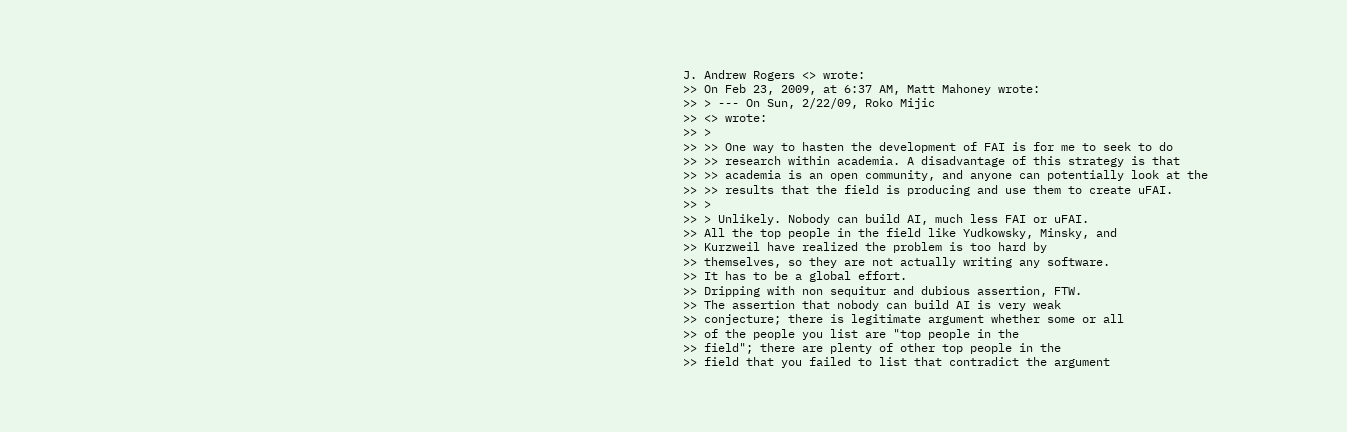J. Andrew Rogers <> wrote:
>> On Feb 23, 2009, at 6:37 AM, Matt Mahoney wrote:
>> > --- On Sun, 2/22/09, Roko Mijic
>> <> wrote:
>> >
>> >> One way to hasten the development of FAI is for me to seek to do
>> >> research within academia. A disadvantage of this strategy is that
>> >> academia is an open community, and anyone can potentially look at the
>> >> results that the field is producing and use them to create uFAI.
>> >
>> > Unlikely. Nobody can build AI, much less FAI or uFAI.
>> All the top people in the field like Yudkowsky, Minsky, and
>> Kurzweil have realized the problem is too hard by
>> themselves, so they are not actually writing any software.
>> It has to be a global effort.
>> Dripping with non sequitur and dubious assertion, FTW.
>> The assertion that nobody can build AI is very weak
>> conjecture; there is legitimate argument whether some or all
>> of the people you list are "top people in the
>> field"; there are plenty of other top people in the
>> field that you failed to list that contradict the argument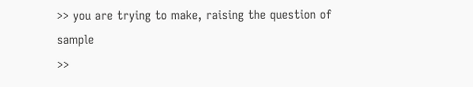>> you are trying to make, raising the question of sample
>>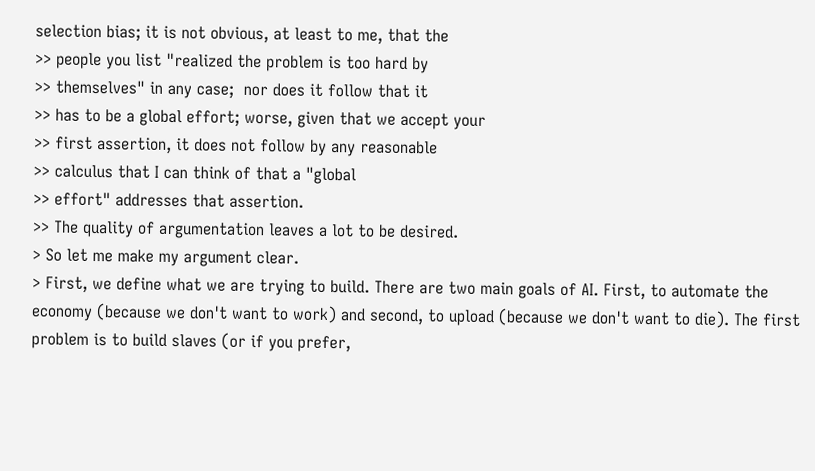selection bias; it is not obvious, at least to me, that the
>> people you list "realized the problem is too hard by
>> themselves" in any case;  nor does it follow that it
>> has to be a global effort; worse, given that we accept your
>> first assertion, it does not follow by any reasonable
>> calculus that I can think of that a "global
>> effort" addresses that assertion.
>> The quality of argumentation leaves a lot to be desired.
> So let me make my argument clear.
> First, we define what we are trying to build. There are two main goals of AI. First, to automate the economy (because we don't want to work) and second, to upload (because we don't want to die). The first problem is to build slaves (or if you prefer,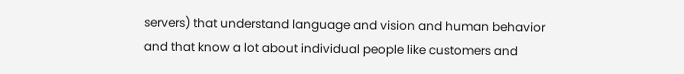servers) that understand language and vision and human behavior and that know a lot about individual people like customers and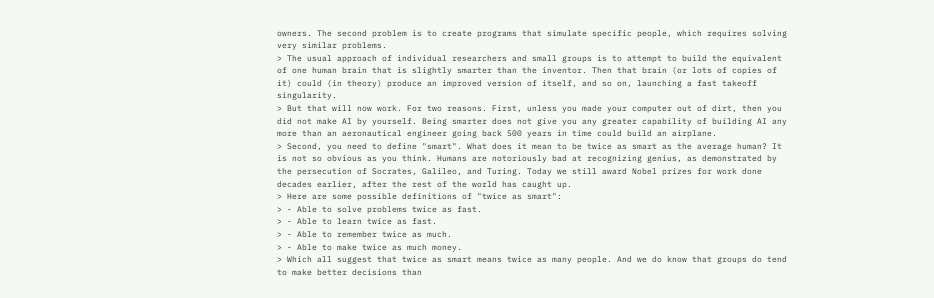owners. The second problem is to create programs that simulate specific people, which requires solving very similar problems.
> The usual approach of individual researchers and small groups is to attempt to build the equivalent of one human brain that is slightly smarter than the inventor. Then that brain (or lots of copies of it) could (in theory) produce an improved version of itself, and so on, launching a fast takeoff singularity.
> But that will now work. For two reasons. First, unless you made your computer out of dirt, then you did not make AI by yourself. Being smarter does not give you any greater capability of building AI any more than an aeronautical engineer going back 500 years in time could build an airplane.
> Second, you need to define "smart". What does it mean to be twice as smart as the average human? It is not so obvious as you think. Humans are notoriously bad at recognizing genius, as demonstrated by the persecution of Socrates, Galileo, and Turing. Today we still award Nobel prizes for work done decades earlier, after the rest of the world has caught up.
> Here are some possible definitions of "twice as smart":
> - Able to solve problems twice as fast.
> - Able to learn twice as fast.
> - Able to remember twice as much.
> - Able to make twice as much money.
> Which all suggest that twice as smart means twice as many people. And we do know that groups do tend to make better decisions than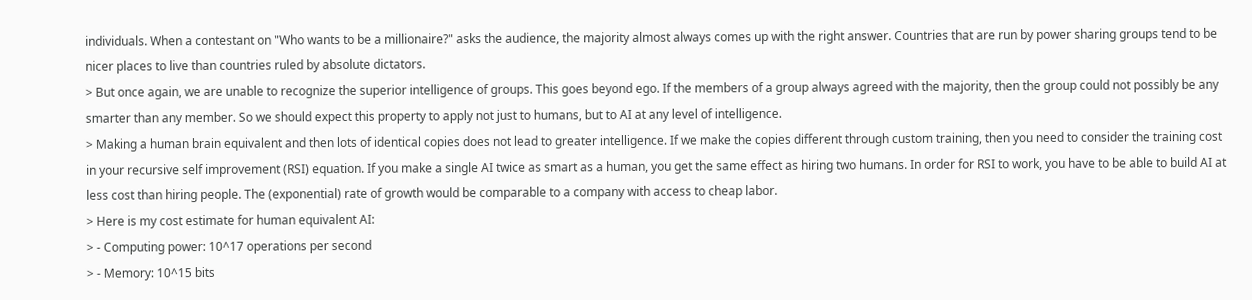individuals. When a contestant on "Who wants to be a millionaire?" asks the audience, the majority almost always comes up with the right answer. Countries that are run by power sharing groups tend to be nicer places to live than countries ruled by absolute dictators.
> But once again, we are unable to recognize the superior intelligence of groups. This goes beyond ego. If the members of a group always agreed with the majority, then the group could not possibly be any smarter than any member. So we should expect this property to apply not just to humans, but to AI at any level of intelligence.
> Making a human brain equivalent and then lots of identical copies does not lead to greater intelligence. If we make the copies different through custom training, then you need to consider the training cost in your recursive self improvement (RSI) equation. If you make a single AI twice as smart as a human, you get the same effect as hiring two humans. In order for RSI to work, you have to be able to build AI at less cost than hiring people. The (exponential) rate of growth would be comparable to a company with access to cheap labor.
> Here is my cost estimate for human equivalent AI:
> - Computing power: 10^17 operations per second
> - Memory: 10^15 bits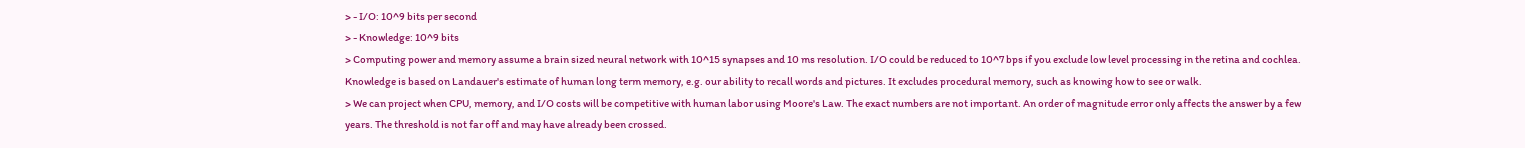> - I/O: 10^9 bits per second
> - Knowledge: 10^9 bits
> Computing power and memory assume a brain sized neural network with 10^15 synapses and 10 ms resolution. I/O could be reduced to 10^7 bps if you exclude low level processing in the retina and cochlea. Knowledge is based on Landauer's estimate of human long term memory, e.g. our ability to recall words and pictures. It excludes procedural memory, such as knowing how to see or walk.
> We can project when CPU, memory, and I/O costs will be competitive with human labor using Moore's Law. The exact numbers are not important. An order of magnitude error only affects the answer by a few years. The threshold is not far off and may have already been crossed.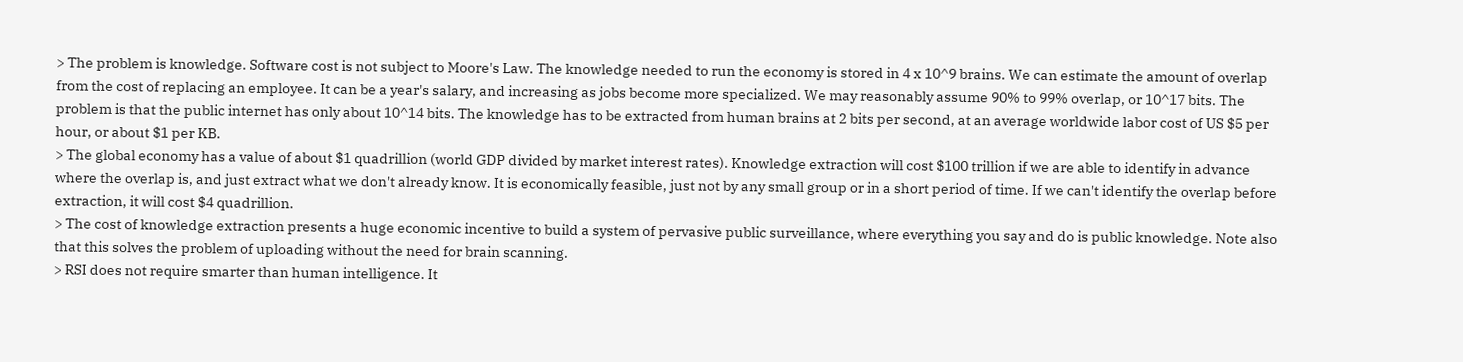> The problem is knowledge. Software cost is not subject to Moore's Law. The knowledge needed to run the economy is stored in 4 x 10^9 brains. We can estimate the amount of overlap from the cost of replacing an employee. It can be a year's salary, and increasing as jobs become more specialized. We may reasonably assume 90% to 99% overlap, or 10^17 bits. The problem is that the public internet has only about 10^14 bits. The knowledge has to be extracted from human brains at 2 bits per second, at an average worldwide labor cost of US $5 per hour, or about $1 per KB.
> The global economy has a value of about $1 quadrillion (world GDP divided by market interest rates). Knowledge extraction will cost $100 trillion if we are able to identify in advance where the overlap is, and just extract what we don't already know. It is economically feasible, just not by any small group or in a short period of time. If we can't identify the overlap before extraction, it will cost $4 quadrillion.
> The cost of knowledge extraction presents a huge economic incentive to build a system of pervasive public surveillance, where everything you say and do is public knowledge. Note also that this solves the problem of uploading without the need for brain scanning.
> RSI does not require smarter than human intelligence. It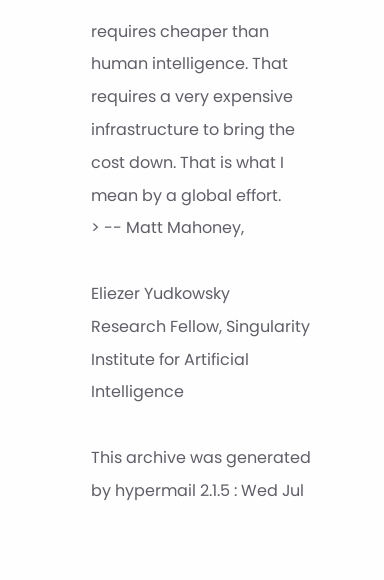requires cheaper than human intelligence. That requires a very expensive infrastructure to bring the cost down. That is what I mean by a global effort.
> -- Matt Mahoney,

Eliezer Yudkowsky
Research Fellow, Singularity Institute for Artificial Intelligence

This archive was generated by hypermail 2.1.5 : Wed Jul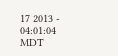17 2013 - 04:01:04 MDT